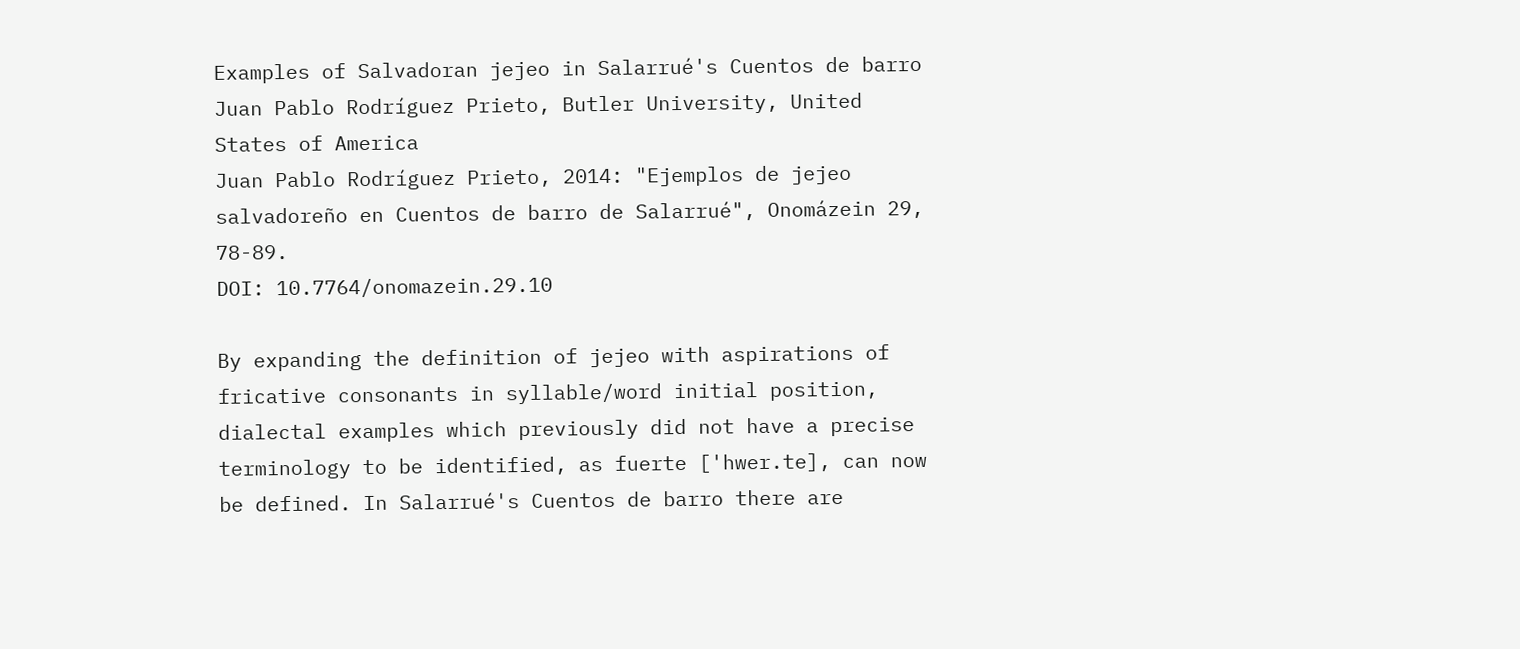Examples of Salvadoran jejeo in Salarrué's Cuentos de barro
Juan Pablo Rodríguez Prieto, Butler University, United States of America
Juan Pablo Rodríguez Prieto, 2014: "Ejemplos de jejeo salvadoreño en Cuentos de barro de Salarrué", Onomázein 29, 78-89.
DOI: 10.7764/onomazein.29.10

By expanding the definition of jejeo with aspirations of fricative consonants in syllable/word initial position, dialectal examples which previously did not have a precise terminology to be identified, as fuerte ['hwer.te], can now be defined. In Salarrué's Cuentos de barro there are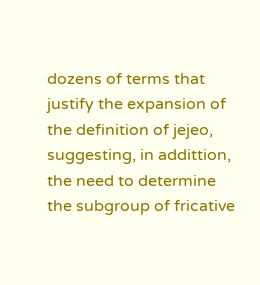dozens of terms that justify the expansion of the definition of jejeo, suggesting, in addittion, the need to determine the subgroup of fricative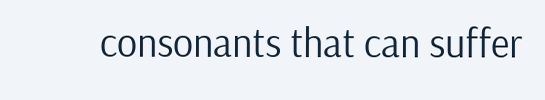consonants that can suffer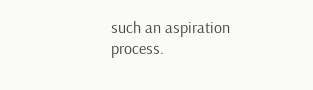such an aspiration process.